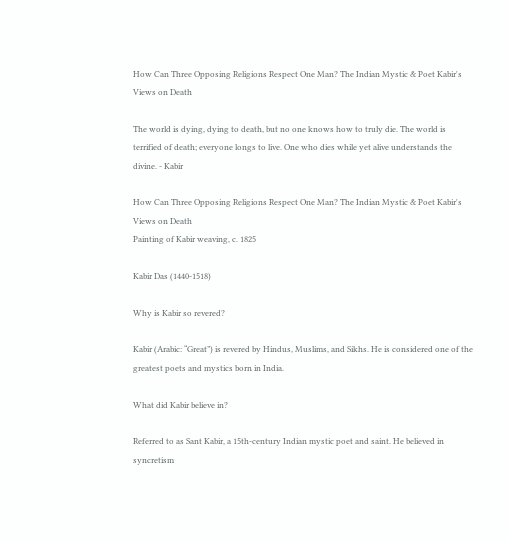How Can Three Opposing Religions Respect One Man? The Indian Mystic & Poet Kabir's Views on Death

The world is dying, dying to death, but no one knows how to truly die. The world is terrified of death; everyone longs to live. One who dies while yet alive understands the divine. - Kabir

How Can Three Opposing Religions Respect One Man? The Indian Mystic & Poet Kabir's Views on Death
Painting of Kabir weaving, c. 1825

Kabir Das (1440-1518)

Why is Kabir so revered?

Kabir (Arabic: “Great”) is revered by Hindus, Muslims, and Sikhs. He is considered one of the greatest poets and mystics born in India.

What did Kabir believe in?

Referred to as Sant Kabir, a 15th-century Indian mystic poet and saint. He believed in syncretism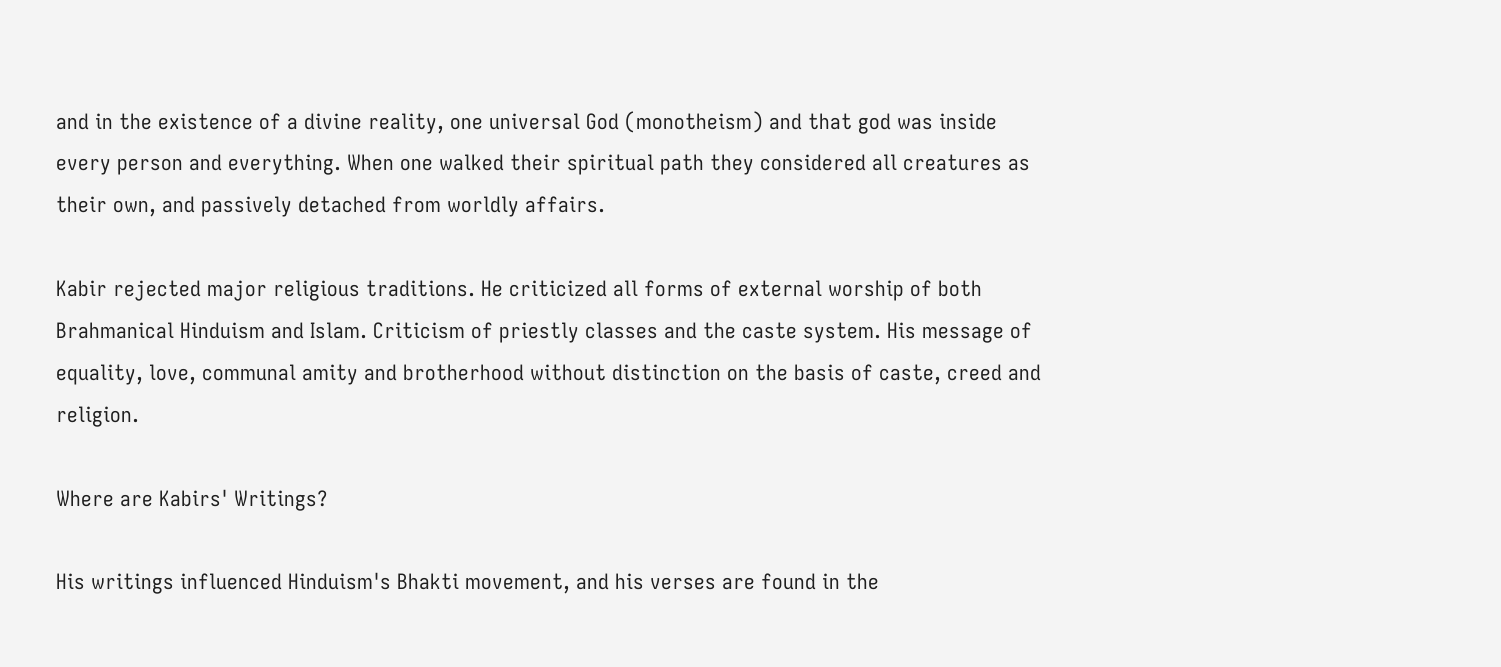and in the existence of a divine reality, one universal God (monotheism) and that god was inside every person and everything. When one walked their spiritual path they considered all creatures as their own, and passively detached from worldly affairs.

Kabir rejected major religious traditions. He criticized all forms of external worship of both Brahmanical Hinduism and Islam. Criticism of priestly classes and the caste system. His message of equality, love, communal amity and brotherhood without distinction on the basis of caste, creed and religion.

Where are Kabirs' Writings?

His writings influenced Hinduism's Bhakti movement, and his verses are found in the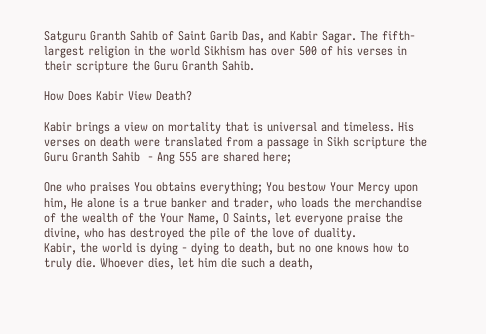Satguru Granth Sahib of Saint Garib Das, and Kabir Sagar. The fifth-largest religion in the world Sikhism has over 500 of his verses in their scripture the Guru Granth Sahib.

How Does Kabir View Death?

Kabir brings a view on mortality that is universal and timeless. His verses on death were translated from a passage in Sikh scripture the Guru Granth Sahib  - Ang 555 are shared here;

One who praises You obtains everything; You bestow Your Mercy upon him, He alone is a true banker and trader, who loads the merchandise of the wealth of the Your Name, O Saints, let everyone praise the divine, who has destroyed the pile of the love of duality.
Kabir, the world is dying - dying to death, but no one knows how to truly die. Whoever dies, let him die such a death,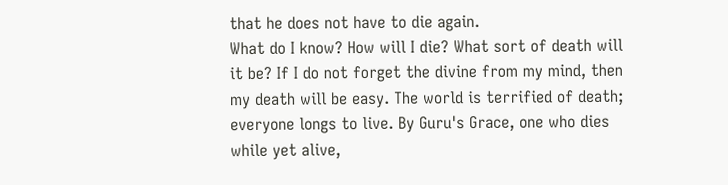that he does not have to die again.
What do I know? How will I die? What sort of death will it be? If I do not forget the divine from my mind, then my death will be easy. The world is terrified of death; everyone longs to live. By Guru's Grace, one who dies while yet alive,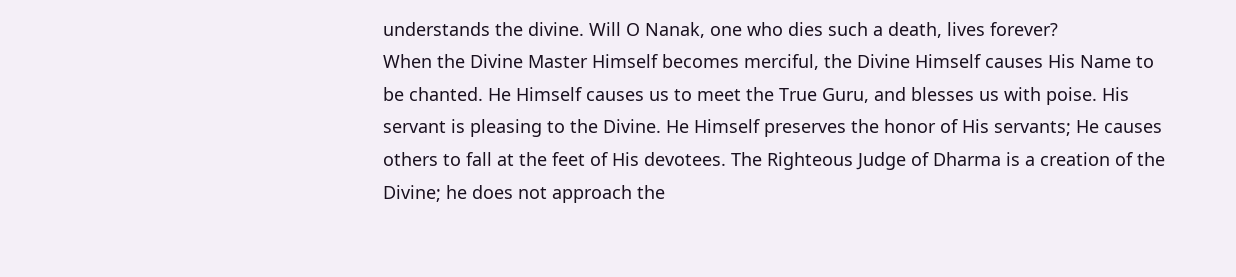understands the divine. Will O Nanak, one who dies such a death, lives forever?
When the Divine Master Himself becomes merciful, the Divine Himself causes His Name to be chanted. He Himself causes us to meet the True Guru, and blesses us with poise. His servant is pleasing to the Divine. He Himself preserves the honor of His servants; He causes others to fall at the feet of His devotees. The Righteous Judge of Dharma is a creation of the Divine; he does not approach the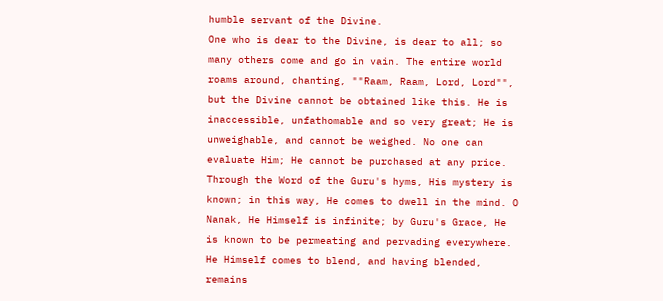humble servant of the Divine.
One who is dear to the Divine, is dear to all; so many others come and go in vain. The entire world roams around, chanting, ""Raam, Raam, Lord, Lord"", but the Divine cannot be obtained like this. He is inaccessible, unfathomable and so very great; He is unweighable, and cannot be weighed. No one can evaluate Him; He cannot be purchased at any price.
Through the Word of the Guru's hyms, His mystery is known; in this way, He comes to dwell in the mind. O Nanak, He Himself is infinite; by Guru's Grace, He is known to be permeating and pervading everywhere. He Himself comes to blend, and having blended, remains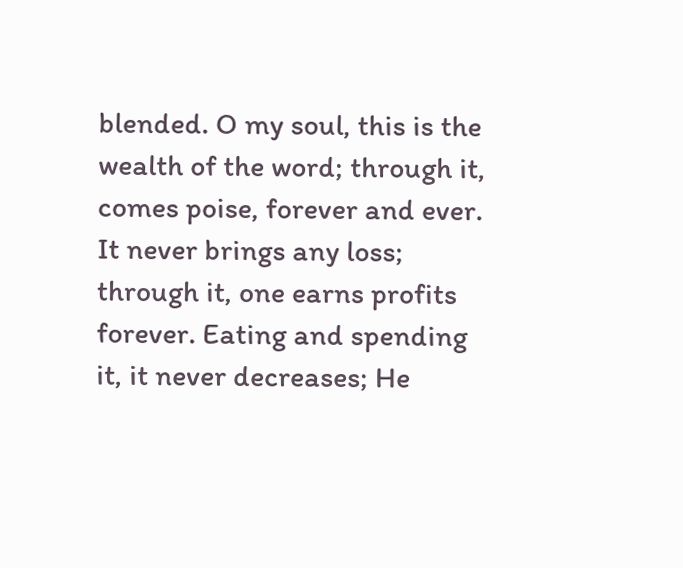blended. O my soul, this is the wealth of the word; through it, comes poise, forever and ever.
It never brings any loss; through it, one earns profits forever. Eating and spending it, it never decreases; He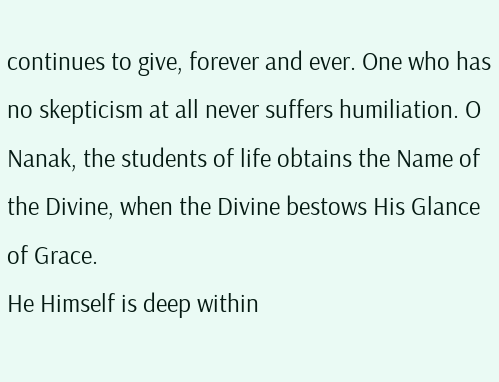continues to give, forever and ever. One who has no skepticism at all never suffers humiliation. O Nanak, the students of life obtains the Name of the Divine, when the Divine bestows His Glance of Grace.
He Himself is deep within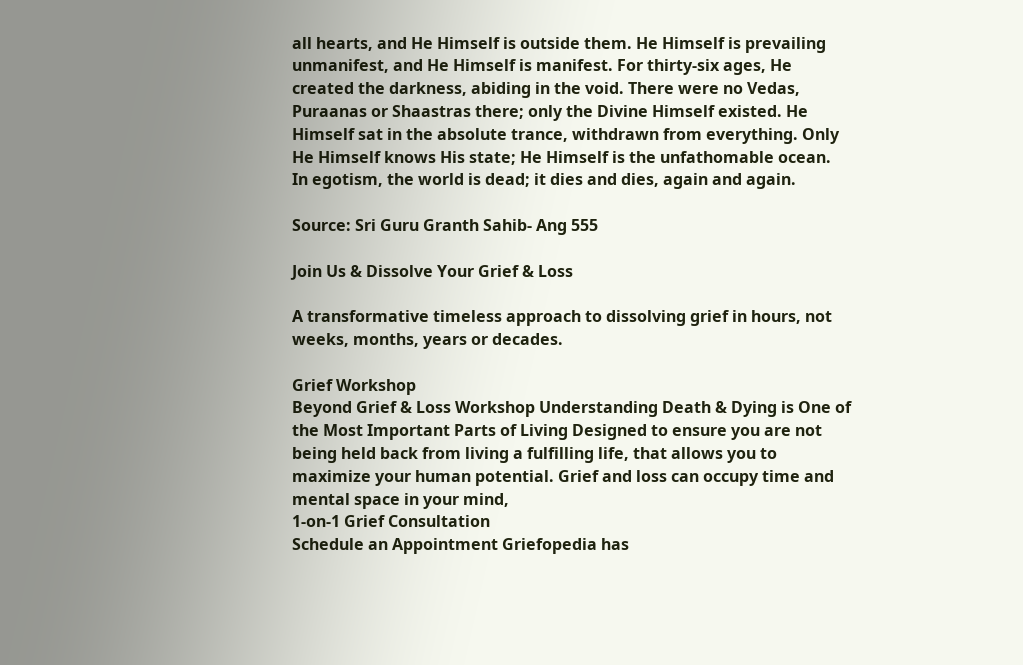all hearts, and He Himself is outside them. He Himself is prevailing unmanifest, and He Himself is manifest. For thirty-six ages, He created the darkness, abiding in the void. There were no Vedas, Puraanas or Shaastras there; only the Divine Himself existed. He Himself sat in the absolute trance, withdrawn from everything. Only He Himself knows His state; He Himself is the unfathomable ocean.
In egotism, the world is dead; it dies and dies, again and again.

Source: Sri Guru Granth Sahib- Ang 555

Join Us & Dissolve Your Grief & Loss

A transformative timeless approach to dissolving grief in hours, not weeks, months, years or decades.

Grief Workshop
Beyond Grief & Loss Workshop Understanding Death & Dying is One of the Most Important Parts of Living Designed to ensure you are not being held back from living a fulfilling life, that allows you to maximize your human potential. Grief and loss can occupy time and mental space in your mind,
1-on-1 Grief Consultation
Schedule an Appointment Griefopedia has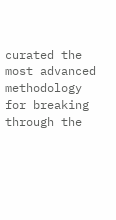curated the most advanced methodology for breaking through the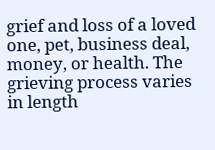grief and loss of a loved one, pet, business deal, money, or health. The grieving process varies in length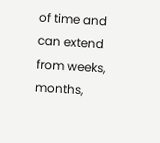of time and can extend from weeks, months,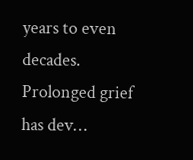years to even decades. Prolonged grief has dev…